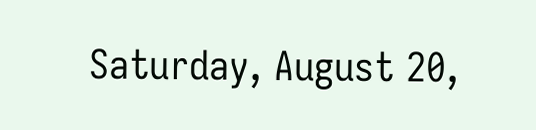Saturday, August 20,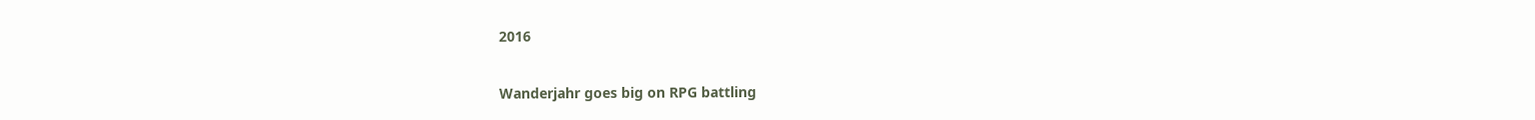2016

Wanderjahr goes big on RPG battling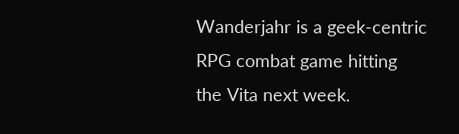Wanderjahr is a geek-centric RPG combat game hitting the Vita next week.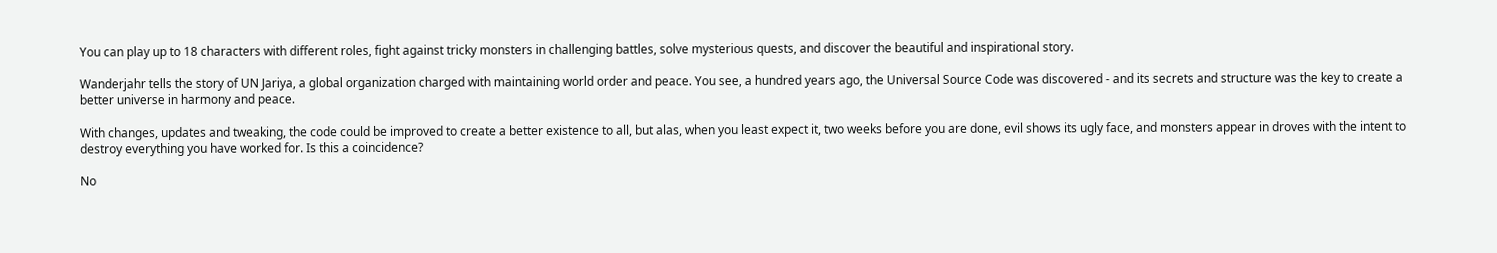You can play up to 18 characters with different roles, fight against tricky monsters in challenging battles, solve mysterious quests, and discover the beautiful and inspirational story.

Wanderjahr tells the story of UN Jariya, a global organization charged with maintaining world order and peace. You see, a hundred years ago, the Universal Source Code was discovered - and its secrets and structure was the key to create a better universe in harmony and peace.

With changes, updates and tweaking, the code could be improved to create a better existence to all, but alas, when you least expect it, two weeks before you are done, evil shows its ugly face, and monsters appear in droves with the intent to destroy everything you have worked for. Is this a coincidence?

No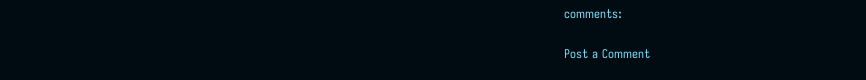comments:

Post a Comment